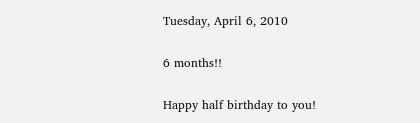Tuesday, April 6, 2010

6 months!!

Happy half birthday to you!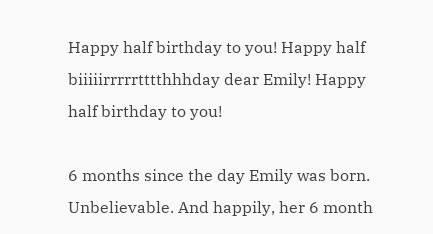Happy half birthday to you! Happy half biiiiirrrrrtttthhhday dear Emily! Happy half birthday to you!

6 months since the day Emily was born. Unbelievable. And happily, her 6 month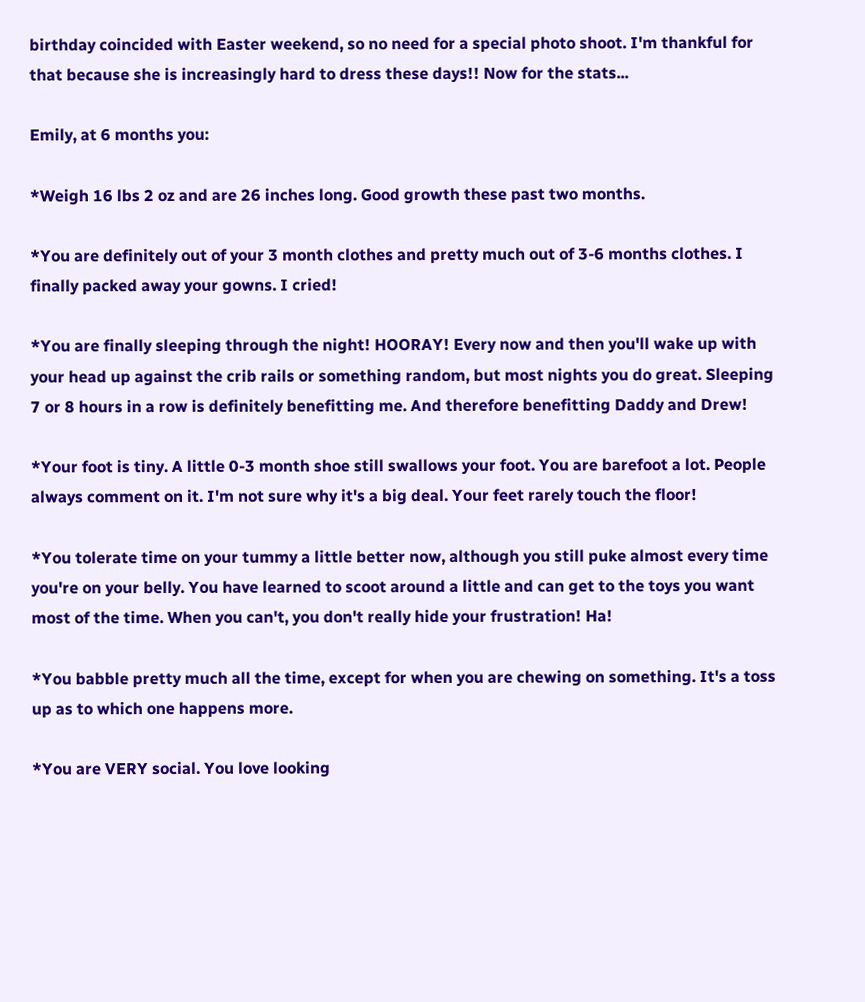birthday coincided with Easter weekend, so no need for a special photo shoot. I'm thankful for that because she is increasingly hard to dress these days!! Now for the stats...

Emily, at 6 months you:

*Weigh 16 lbs 2 oz and are 26 inches long. Good growth these past two months.

*You are definitely out of your 3 month clothes and pretty much out of 3-6 months clothes. I finally packed away your gowns. I cried!

*You are finally sleeping through the night! HOORAY! Every now and then you'll wake up with your head up against the crib rails or something random, but most nights you do great. Sleeping 7 or 8 hours in a row is definitely benefitting me. And therefore benefitting Daddy and Drew!

*Your foot is tiny. A little 0-3 month shoe still swallows your foot. You are barefoot a lot. People always comment on it. I'm not sure why it's a big deal. Your feet rarely touch the floor!

*You tolerate time on your tummy a little better now, although you still puke almost every time you're on your belly. You have learned to scoot around a little and can get to the toys you want most of the time. When you can't, you don't really hide your frustration! Ha!

*You babble pretty much all the time, except for when you are chewing on something. It's a toss up as to which one happens more.

*You are VERY social. You love looking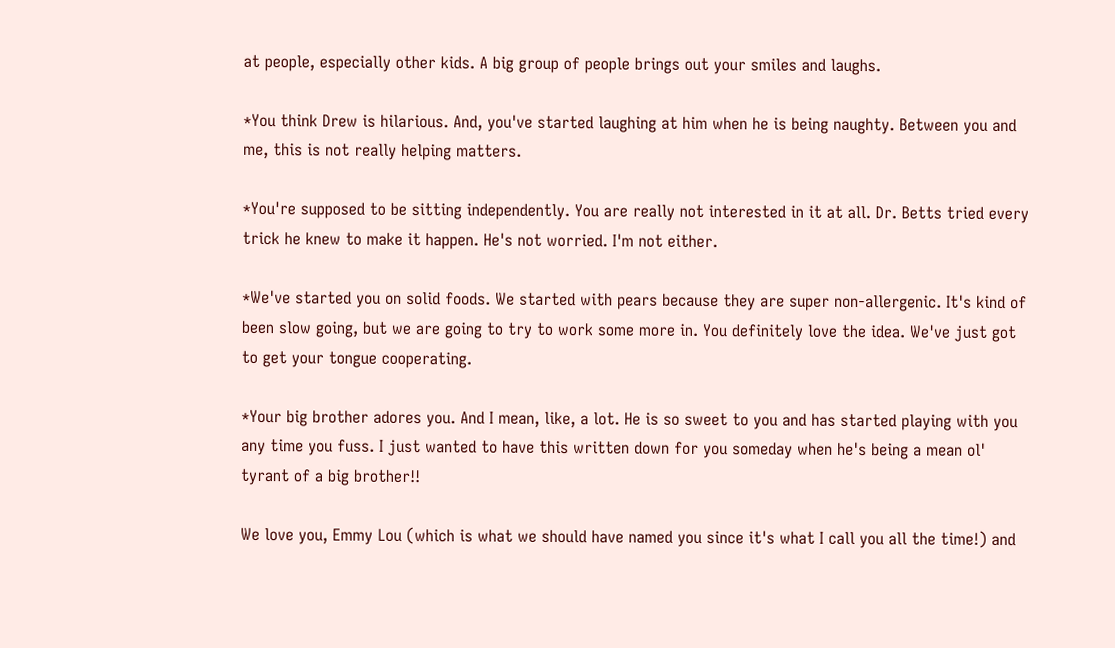at people, especially other kids. A big group of people brings out your smiles and laughs.

*You think Drew is hilarious. And, you've started laughing at him when he is being naughty. Between you and me, this is not really helping matters.

*You're supposed to be sitting independently. You are really not interested in it at all. Dr. Betts tried every trick he knew to make it happen. He's not worried. I'm not either.

*We've started you on solid foods. We started with pears because they are super non-allergenic. It's kind of been slow going, but we are going to try to work some more in. You definitely love the idea. We've just got to get your tongue cooperating.

*Your big brother adores you. And I mean, like, a lot. He is so sweet to you and has started playing with you any time you fuss. I just wanted to have this written down for you someday when he's being a mean ol' tyrant of a big brother!!

We love you, Emmy Lou (which is what we should have named you since it's what I call you all the time!) and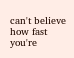can't believe how fast you're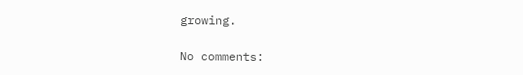growing.

No comments: